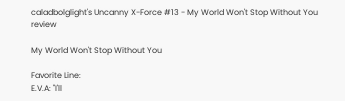caladbolglight's Uncanny X-Force #13 - My World Won't Stop Without You review

My World Won't Stop Without You

Favorite Line:
E.V.A: "I'll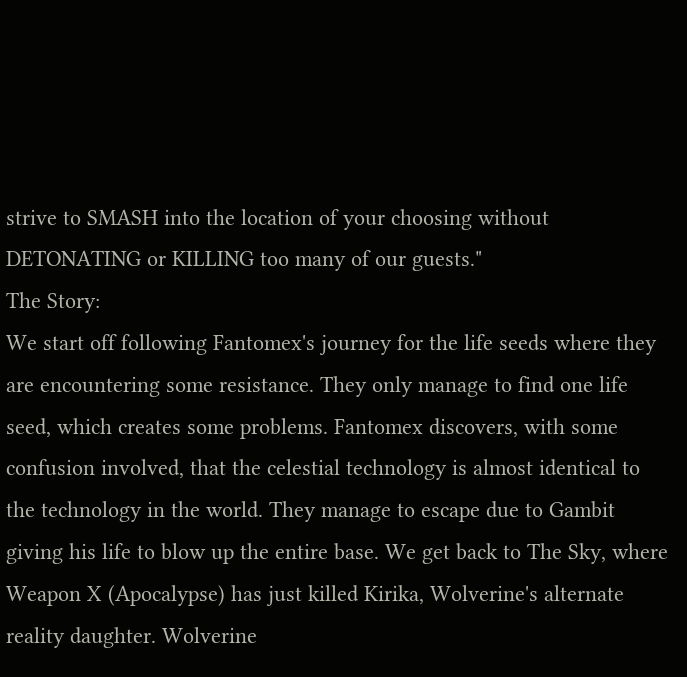strive to SMASH into the location of your choosing without DETONATING or KILLING too many of our guests."
The Story:
We start off following Fantomex's journey for the life seeds where they are encountering some resistance. They only manage to find one life seed, which creates some problems. Fantomex discovers, with some confusion involved, that the celestial technology is almost identical to the technology in the world. They manage to escape due to Gambit giving his life to blow up the entire base. We get back to The Sky, where Weapon X (Apocalypse) has just killed Kirika, Wolverine's alternate reality daughter. Wolverine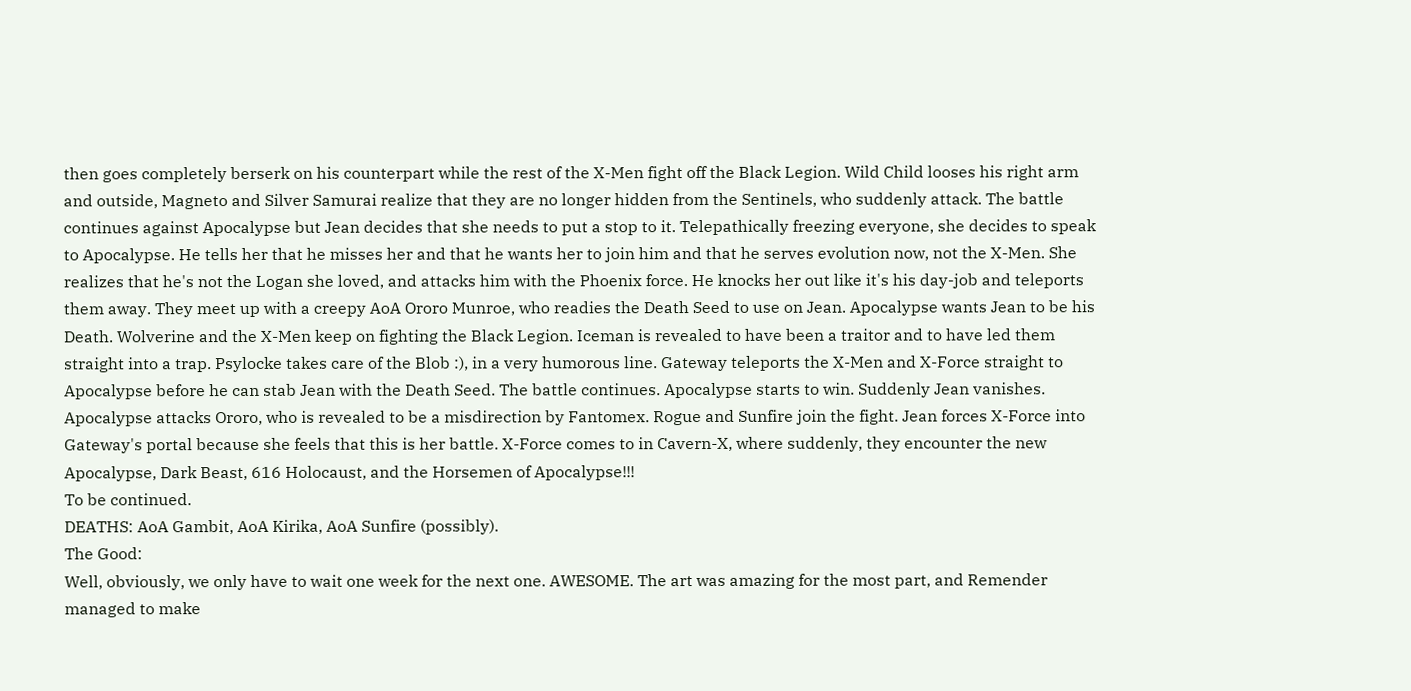then goes completely berserk on his counterpart while the rest of the X-Men fight off the Black Legion. Wild Child looses his right arm and outside, Magneto and Silver Samurai realize that they are no longer hidden from the Sentinels, who suddenly attack. The battle continues against Apocalypse but Jean decides that she needs to put a stop to it. Telepathically freezing everyone, she decides to speak to Apocalypse. He tells her that he misses her and that he wants her to join him and that he serves evolution now, not the X-Men. She realizes that he's not the Logan she loved, and attacks him with the Phoenix force. He knocks her out like it's his day-job and teleports them away. They meet up with a creepy AoA Ororo Munroe, who readies the Death Seed to use on Jean. Apocalypse wants Jean to be his Death. Wolverine and the X-Men keep on fighting the Black Legion. Iceman is revealed to have been a traitor and to have led them straight into a trap. Psylocke takes care of the Blob :), in a very humorous line. Gateway teleports the X-Men and X-Force straight to Apocalypse before he can stab Jean with the Death Seed. The battle continues. Apocalypse starts to win. Suddenly Jean vanishes. Apocalypse attacks Ororo, who is revealed to be a misdirection by Fantomex. Rogue and Sunfire join the fight. Jean forces X-Force into Gateway's portal because she feels that this is her battle. X-Force comes to in Cavern-X, where suddenly, they encounter the new Apocalypse, Dark Beast, 616 Holocaust, and the Horsemen of Apocalypse!!!
To be continued.
DEATHS: AoA Gambit, AoA Kirika, AoA Sunfire (possibly).
The Good:
Well, obviously, we only have to wait one week for the next one. AWESOME. The art was amazing for the most part, and Remender managed to make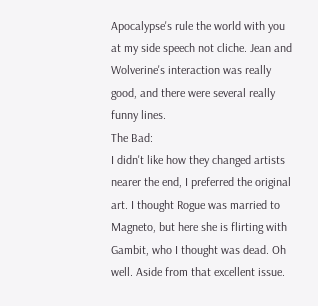Apocalypse's rule the world with you at my side speech not cliche. Jean and Wolverine's interaction was really good, and there were several really funny lines.
The Bad:
I didn't like how they changed artists nearer the end, I preferred the original art. I thought Rogue was married to Magneto, but here she is flirting with Gambit, who I thought was dead. Oh well. Aside from that excellent issue.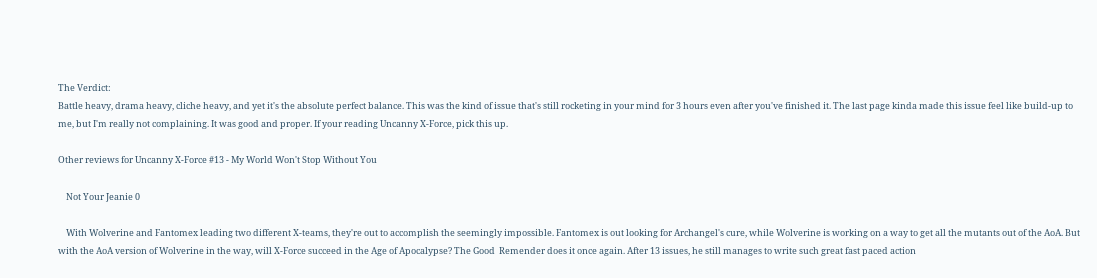The Verdict:
Battle heavy, drama heavy, cliche heavy, and yet it's the absolute perfect balance. This was the kind of issue that's still rocketing in your mind for 3 hours even after you've finished it. The last page kinda made this issue feel like build-up to me, but I'm really not complaining. It was good and proper. If your reading Uncanny X-Force, pick this up.

Other reviews for Uncanny X-Force #13 - My World Won't Stop Without You

    Not Your Jeanie 0

    With Wolverine and Fantomex leading two different X-teams, they're out to accomplish the seemingly impossible. Fantomex is out looking for Archangel's cure, while Wolverine is working on a way to get all the mutants out of the AoA. But with the AoA version of Wolverine in the way, will X-Force succeed in the Age of Apocalypse? The Good  Remender does it once again. After 13 issues, he still manages to write such great fast paced action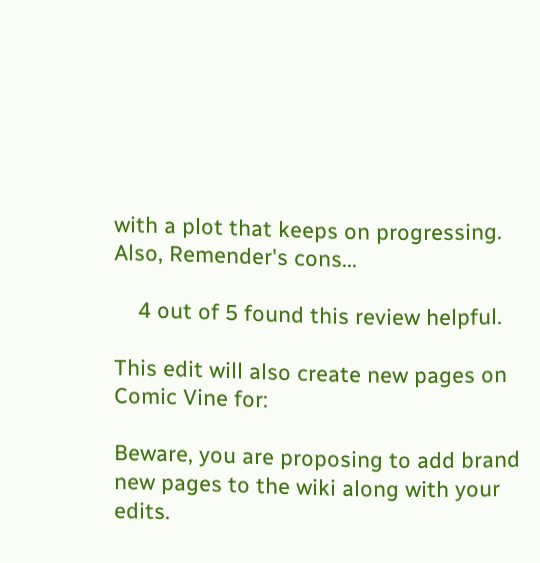with a plot that keeps on progressing. Also, Remender's cons...

    4 out of 5 found this review helpful.

This edit will also create new pages on Comic Vine for:

Beware, you are proposing to add brand new pages to the wiki along with your edits.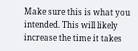Make sure this is what you intended. This will likely increase the time it takes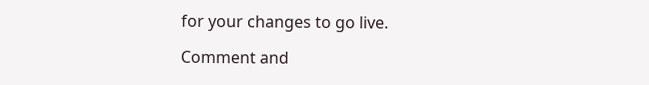for your changes to go live.

Comment and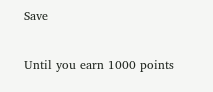Save

Until you earn 1000 points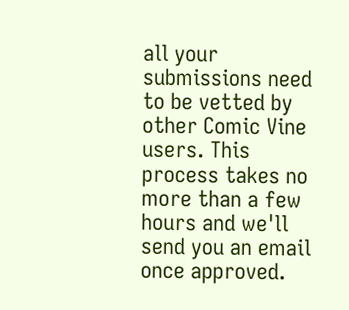all your submissions need to be vetted by other Comic Vine users. This process takes no more than a few hours and we'll send you an email once approved.